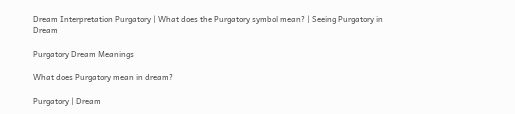Dream Interpretation Purgatory | What does the Purgatory symbol mean? | Seeing Purgatory in Dream

Purgatory Dream Meanings

What does Purgatory mean in dream?

Purgatory | Dream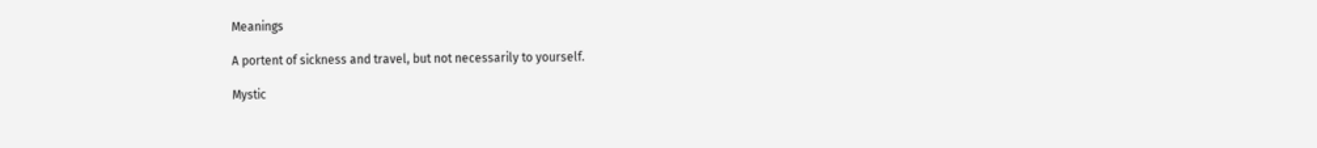Meanings

A portent of sickness and travel, but not necessarily to yourself.

Mystic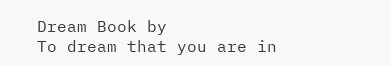Dream Book by
To dream that you are in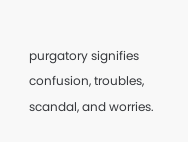purgatory signifies confusion, troubles, scandal, and worries.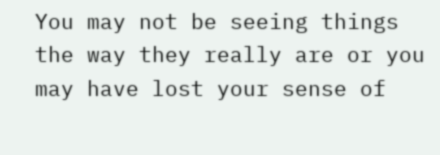You may not be seeing things the way they really are or you may have lost your sense of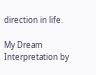direction in life.

My Dream Interpretation by